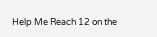Help Me Reach 12 on the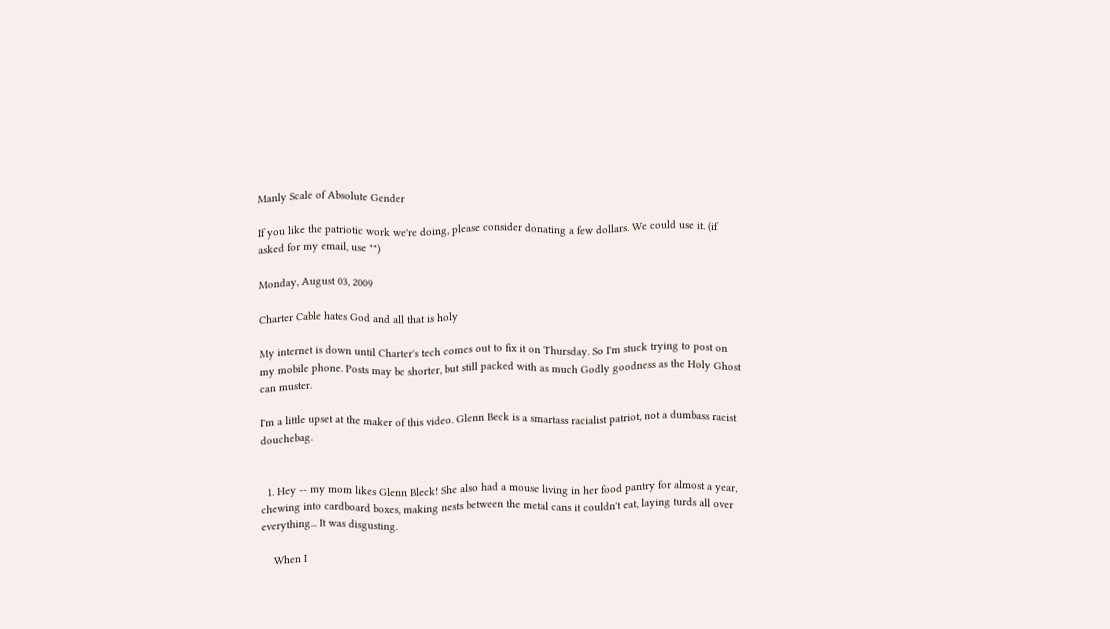Manly Scale of Absolute Gender

If you like the patriotic work we're doing, please consider donating a few dollars. We could use it. (if asked for my email, use "")

Monday, August 03, 2009

Charter Cable hates God and all that is holy

My internet is down until Charter's tech comes out to fix it on Thursday. So I'm stuck trying to post on my mobile phone. Posts may be shorter, but still packed with as much Godly goodness as the Holy Ghost can muster.

I'm a little upset at the maker of this video. Glenn Beck is a smartass racialist patriot, not a dumbass racist douchebag.


  1. Hey -- my mom likes Glenn Bleck! She also had a mouse living in her food pantry for almost a year, chewing into cardboard boxes, making nests between the metal cans it couldn't eat, laying turds all over everything... It was disgusting.

    When I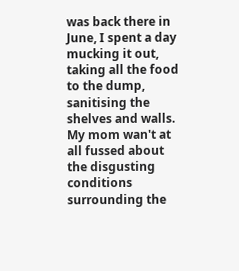was back there in June, I spent a day mucking it out, taking all the food to the dump, sanitising the shelves and walls. My mom wan't at all fussed about the disgusting conditions surrounding the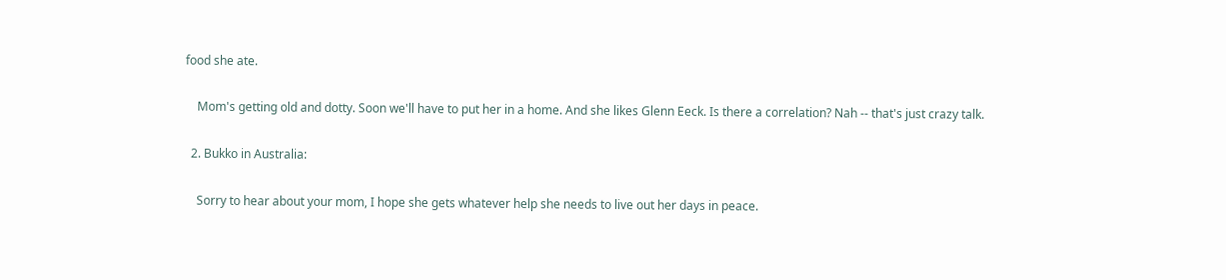food she ate.

    Mom's getting old and dotty. Soon we'll have to put her in a home. And she likes Glenn Eeck. Is there a correlation? Nah -- that's just crazy talk.

  2. Bukko in Australia:

    Sorry to hear about your mom, I hope she gets whatever help she needs to live out her days in peace.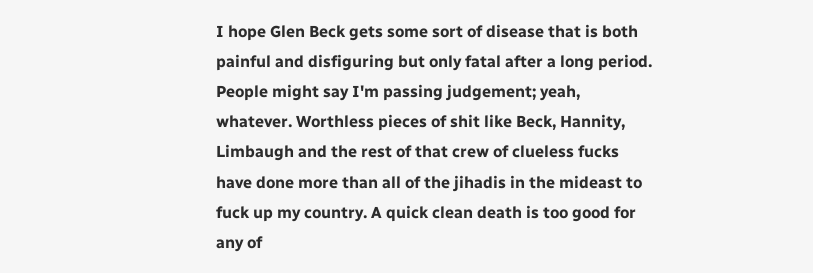I hope Glen Beck gets some sort of disease that is both painful and disfiguring but only fatal after a long period. People might say I'm passing judgement; yeah, whatever. Worthless pieces of shit like Beck, Hannity, Limbaugh and the rest of that crew of clueless fucks have done more than all of the jihadis in the mideast to fuck up my country. A quick clean death is too good for any of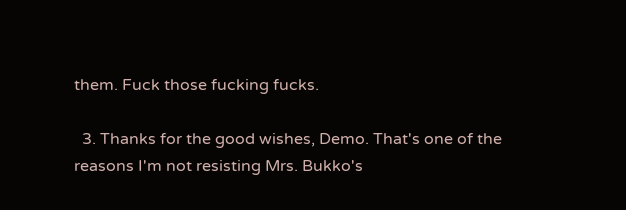them. Fuck those fucking fucks.

  3. Thanks for the good wishes, Demo. That's one of the reasons I'm not resisting Mrs. Bukko's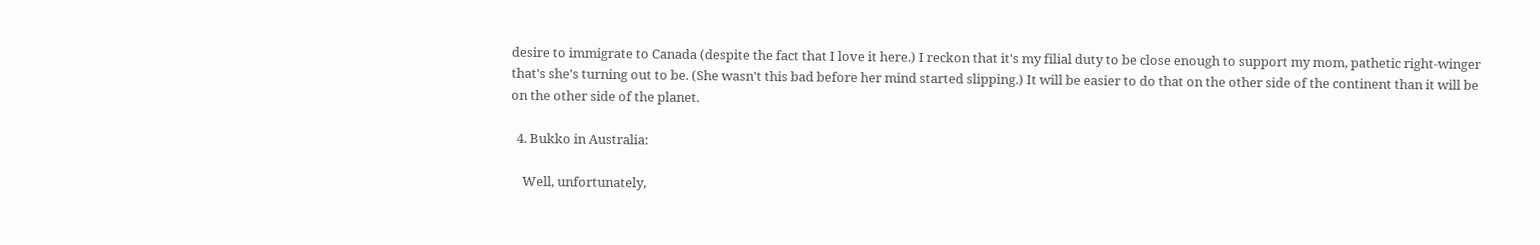desire to immigrate to Canada (despite the fact that I love it here.) I reckon that it's my filial duty to be close enough to support my mom, pathetic right-winger that's she's turning out to be. (She wasn't this bad before her mind started slipping.) It will be easier to do that on the other side of the continent than it will be on the other side of the planet.

  4. Bukko in Australia:

    Well, unfortunately,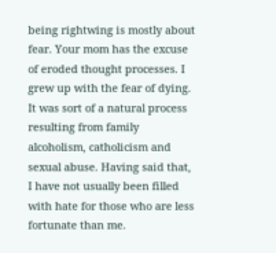being rightwing is mostly about fear. Your mom has the excuse of eroded thought processes. I grew up with the fear of dying. It was sort of a natural process resulting from family alcoholism, catholicism and sexual abuse. Having said that, I have not usually been filled with hate for those who are less fortunate than me.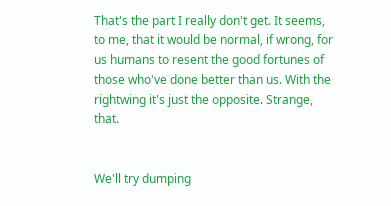That's the part I really don't get. It seems, to me, that it would be normal, if wrong, for us humans to resent the good fortunes of those who've done better than us. With the rightwing it's just the opposite. Strange, that.


We'll try dumping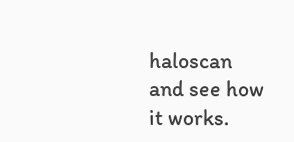haloscan and see how it works.